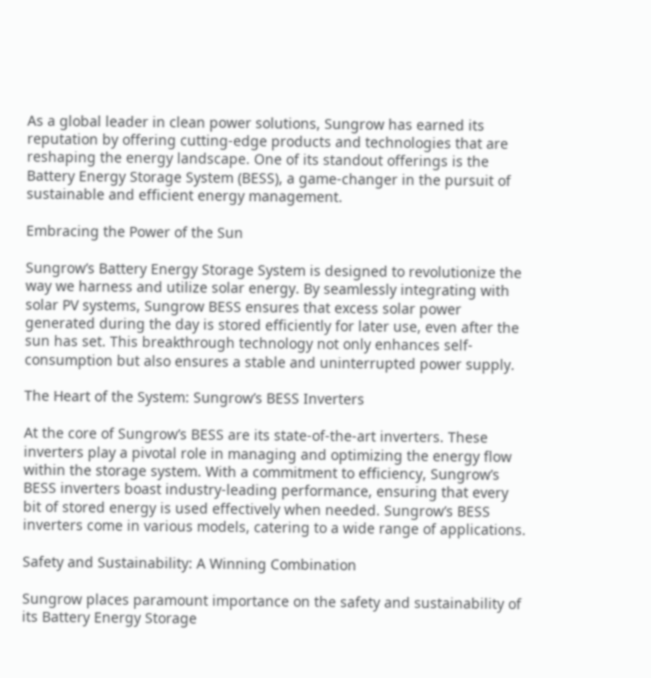As a global leader in clean power solutions, Sungrow has earned its reputation by offering cutting-edge products and technologies that are reshaping the energy landscape. One of its standout offerings is the Battery Energy Storage System (BESS), a game-changer in the pursuit of sustainable and efficient energy management.

Embracing the Power of the Sun

Sungrow’s Battery Energy Storage System is designed to revolutionize the way we harness and utilize solar energy. By seamlessly integrating with solar PV systems, Sungrow BESS ensures that excess solar power generated during the day is stored efficiently for later use, even after the sun has set. This breakthrough technology not only enhances self-consumption but also ensures a stable and uninterrupted power supply.

The Heart of the System: Sungrow’s BESS Inverters

At the core of Sungrow’s BESS are its state-of-the-art inverters. These inverters play a pivotal role in managing and optimizing the energy flow within the storage system. With a commitment to efficiency, Sungrow’s BESS inverters boast industry-leading performance, ensuring that every bit of stored energy is used effectively when needed. Sungrow’s BESS inverters come in various models, catering to a wide range of applications.

Safety and Sustainability: A Winning Combination

Sungrow places paramount importance on the safety and sustainability of its Battery Energy Storage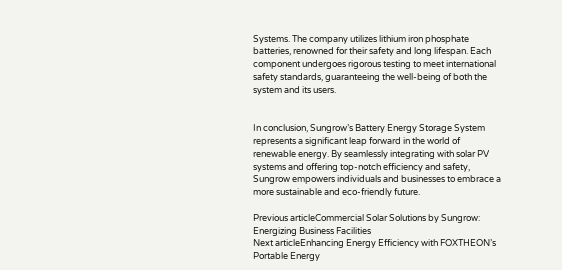Systems. The company utilizes lithium iron phosphate batteries, renowned for their safety and long lifespan. Each component undergoes rigorous testing to meet international safety standards, guaranteeing the well-being of both the system and its users.


In conclusion, Sungrow’s Battery Energy Storage System represents a significant leap forward in the world of renewable energy. By seamlessly integrating with solar PV systems and offering top-notch efficiency and safety, Sungrow empowers individuals and businesses to embrace a more sustainable and eco-friendly future.

Previous articleCommercial Solar Solutions by Sungrow: Energizing Business Facilities
Next articleEnhancing Energy Efficiency with FOXTHEON’s Portable Energy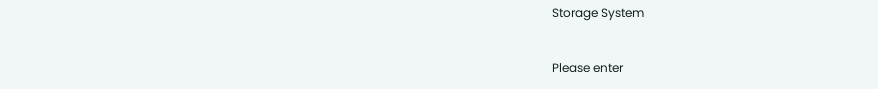Storage System


Please enter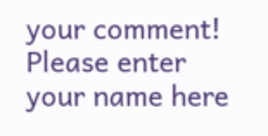your comment!
Please enter your name here